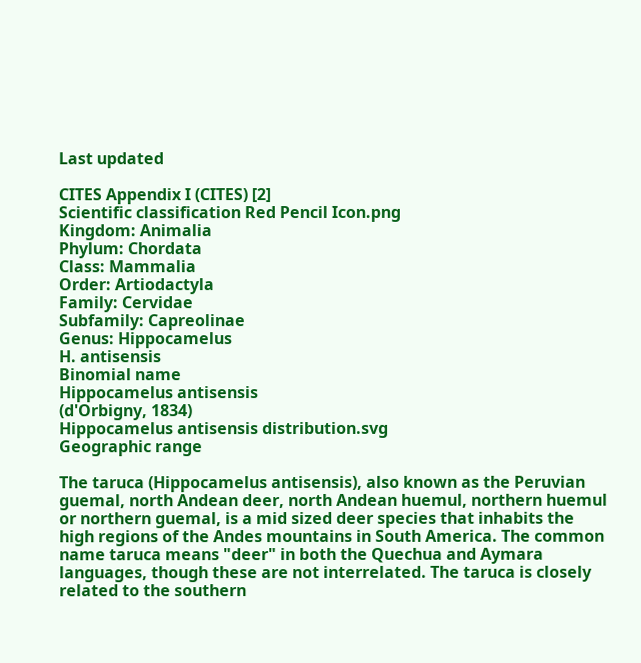Last updated

CITES Appendix I (CITES) [2]
Scientific classification Red Pencil Icon.png
Kingdom: Animalia
Phylum: Chordata
Class: Mammalia
Order: Artiodactyla
Family: Cervidae
Subfamily: Capreolinae
Genus: Hippocamelus
H. antisensis
Binomial name
Hippocamelus antisensis
(d'Orbigny, 1834)
Hippocamelus antisensis distribution.svg
Geographic range

The taruca (Hippocamelus antisensis), also known as the Peruvian guemal, north Andean deer, north Andean huemul, northern huemul or northern guemal, is a mid sized deer species that inhabits the high regions of the Andes mountains in South America. The common name taruca means "deer" in both the Quechua and Aymara languages, though these are not interrelated. The taruca is closely related to the southern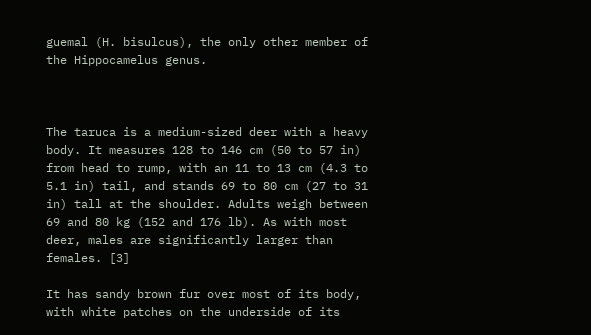guemal (H. bisulcus), the only other member of the Hippocamelus genus.



The taruca is a medium-sized deer with a heavy body. It measures 128 to 146 cm (50 to 57 in) from head to rump, with an 11 to 13 cm (4.3 to 5.1 in) tail, and stands 69 to 80 cm (27 to 31 in) tall at the shoulder. Adults weigh between 69 and 80 kg (152 and 176 lb). As with most deer, males are significantly larger than females. [3]

It has sandy brown fur over most of its body, with white patches on the underside of its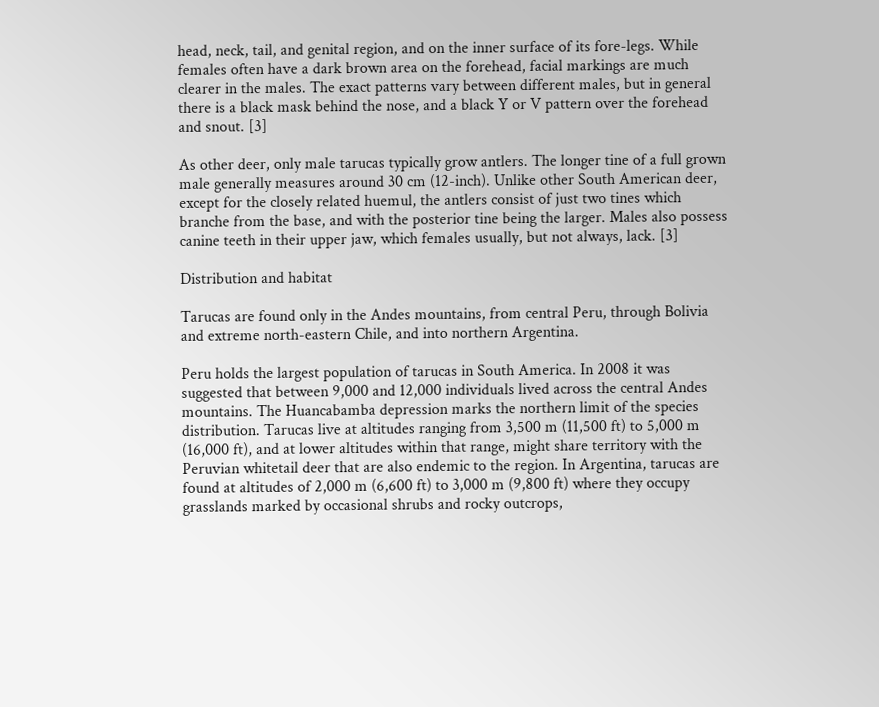head, neck, tail, and genital region, and on the inner surface of its fore-legs. While females often have a dark brown area on the forehead, facial markings are much clearer in the males. The exact patterns vary between different males, but in general there is a black mask behind the nose, and a black Y or V pattern over the forehead and snout. [3]

As other deer, only male tarucas typically grow antlers. The longer tine of a full grown male generally measures around 30 cm (12-inch). Unlike other South American deer, except for the closely related huemul, the antlers consist of just two tines which branche from the base, and with the posterior tine being the larger. Males also possess canine teeth in their upper jaw, which females usually, but not always, lack. [3]

Distribution and habitat

Tarucas are found only in the Andes mountains, from central Peru, through Bolivia and extreme north-eastern Chile, and into northern Argentina.

Peru holds the largest population of tarucas in South America. In 2008 it was suggested that between 9,000 and 12,000 individuals lived across the central Andes mountains. The Huancabamba depression marks the northern limit of the species distribution. Tarucas live at altitudes ranging from 3,500 m (11,500 ft) to 5,000 m (16,000 ft), and at lower altitudes within that range, might share territory with the Peruvian whitetail deer that are also endemic to the region. In Argentina, tarucas are found at altitudes of 2,000 m (6,600 ft) to 3,000 m (9,800 ft) where they occupy grasslands marked by occasional shrubs and rocky outcrops,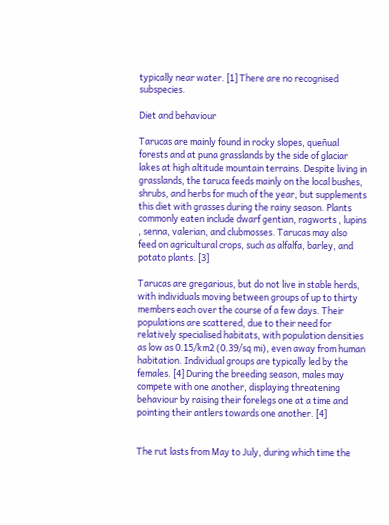typically near water. [1] There are no recognised subspecies.

Diet and behaviour

Tarucas are mainly found in rocky slopes, queñual forests and at puna grasslands by the side of glaciar lakes at high altitude mountain terrains. Despite living in grasslands, the taruca feeds mainly on the local bushes, shrubs, and herbs for much of the year, but supplements this diet with grasses during the rainy season. Plants commonly eaten include dwarf gentian, ragworts , lupins , senna, valerian, and clubmosses. Tarucas may also feed on agricultural crops, such as alfalfa, barley, and potato plants. [3]

Tarucas are gregarious, but do not live in stable herds, with individuals moving between groups of up to thirty members each over the course of a few days. Their populations are scattered, due to their need for relatively specialised habitats, with population densities as low as 0.15/km2 (0.39/sq mi), even away from human habitation. Individual groups are typically led by the females. [4] During the breeding season, males may compete with one another, displaying threatening behaviour by raising their forelegs one at a time and pointing their antlers towards one another. [4]


The rut lasts from May to July, during which time the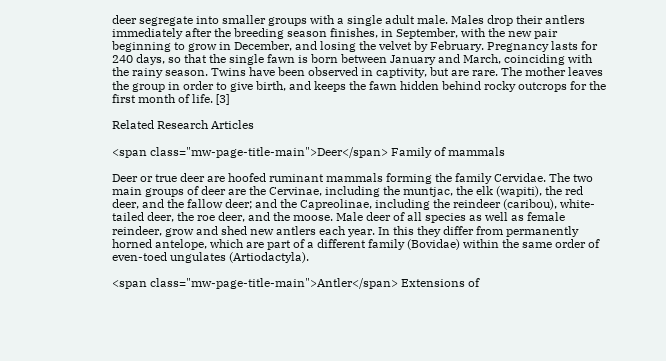deer segregate into smaller groups with a single adult male. Males drop their antlers immediately after the breeding season finishes, in September, with the new pair beginning to grow in December, and losing the velvet by February. Pregnancy lasts for 240 days, so that the single fawn is born between January and March, coinciding with the rainy season. Twins have been observed in captivity, but are rare. The mother leaves the group in order to give birth, and keeps the fawn hidden behind rocky outcrops for the first month of life. [3]

Related Research Articles

<span class="mw-page-title-main">Deer</span> Family of mammals

Deer or true deer are hoofed ruminant mammals forming the family Cervidae. The two main groups of deer are the Cervinae, including the muntjac, the elk (wapiti), the red deer, and the fallow deer; and the Capreolinae, including the reindeer (caribou), white-tailed deer, the roe deer, and the moose. Male deer of all species as well as female reindeer, grow and shed new antlers each year. In this they differ from permanently horned antelope, which are part of a different family (Bovidae) within the same order of even-toed ungulates (Artiodactyla).

<span class="mw-page-title-main">Antler</span> Extensions of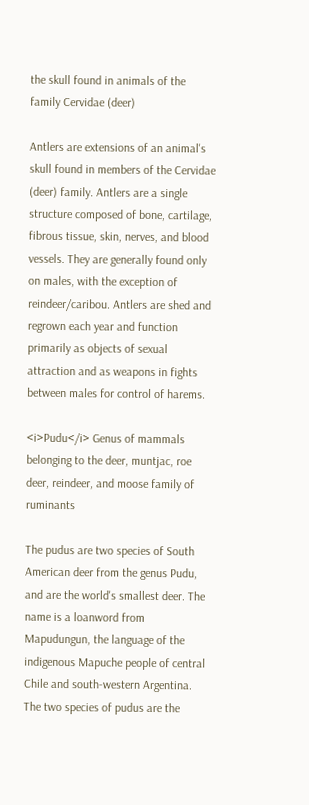the skull found in animals of the family Cervidae (deer)

Antlers are extensions of an animal's skull found in members of the Cervidae (deer) family. Antlers are a single structure composed of bone, cartilage, fibrous tissue, skin, nerves, and blood vessels. They are generally found only on males, with the exception of reindeer/caribou. Antlers are shed and regrown each year and function primarily as objects of sexual attraction and as weapons in fights between males for control of harems.

<i>Pudu</i> Genus of mammals belonging to the deer, muntjac, roe deer, reindeer, and moose family of ruminants

The pudus are two species of South American deer from the genus Pudu, and are the world's smallest deer. The name is a loanword from Mapudungun, the language of the indigenous Mapuche people of central Chile and south-western Argentina. The two species of pudus are the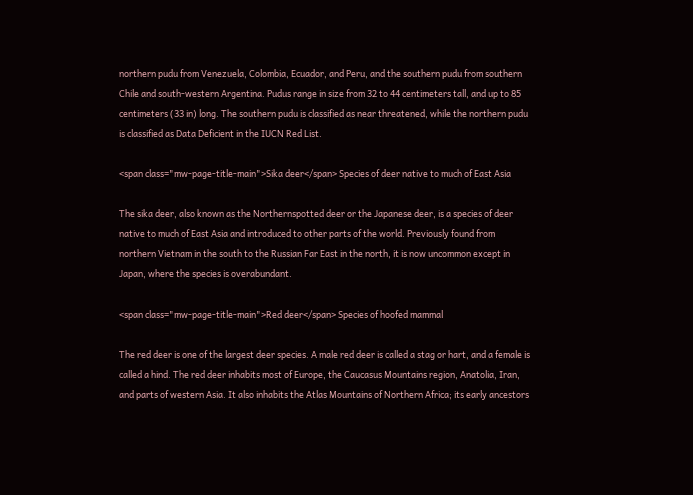northern pudu from Venezuela, Colombia, Ecuador, and Peru, and the southern pudu from southern Chile and south-western Argentina. Pudus range in size from 32 to 44 centimeters tall, and up to 85 centimeters (33 in) long. The southern pudu is classified as near threatened, while the northern pudu is classified as Data Deficient in the IUCN Red List.

<span class="mw-page-title-main">Sika deer</span> Species of deer native to much of East Asia

The sika deer, also known as the Northernspotted deer or the Japanese deer, is a species of deer native to much of East Asia and introduced to other parts of the world. Previously found from northern Vietnam in the south to the Russian Far East in the north, it is now uncommon except in Japan, where the species is overabundant.

<span class="mw-page-title-main">Red deer</span> Species of hoofed mammal

The red deer is one of the largest deer species. A male red deer is called a stag or hart, and a female is called a hind. The red deer inhabits most of Europe, the Caucasus Mountains region, Anatolia, Iran, and parts of western Asia. It also inhabits the Atlas Mountains of Northern Africa; its early ancestors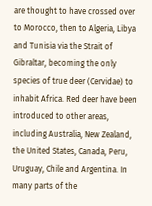are thought to have crossed over to Morocco, then to Algeria, Libya and Tunisia via the Strait of Gibraltar, becoming the only species of true deer (Cervidae) to inhabit Africa. Red deer have been introduced to other areas, including Australia, New Zealand, the United States, Canada, Peru, Uruguay, Chile and Argentina. In many parts of the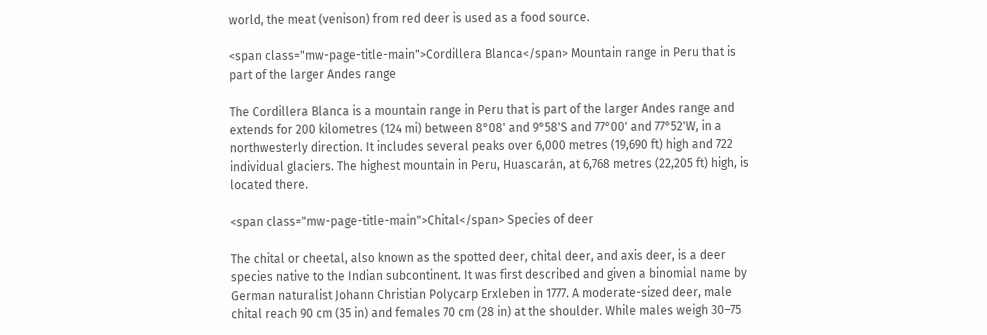world, the meat (venison) from red deer is used as a food source.

<span class="mw-page-title-main">Cordillera Blanca</span> Mountain range in Peru that is part of the larger Andes range

The Cordillera Blanca is a mountain range in Peru that is part of the larger Andes range and extends for 200 kilometres (124 mi) between 8°08' and 9°58'S and 77°00' and 77°52'W, in a northwesterly direction. It includes several peaks over 6,000 metres (19,690 ft) high and 722 individual glaciers. The highest mountain in Peru, Huascarán, at 6,768 metres (22,205 ft) high, is located there.

<span class="mw-page-title-main">Chital</span> Species of deer

The chital or cheetal, also known as the spotted deer, chital deer, and axis deer, is a deer species native to the Indian subcontinent. It was first described and given a binomial name by German naturalist Johann Christian Polycarp Erxleben in 1777. A moderate-sized deer, male chital reach 90 cm (35 in) and females 70 cm (28 in) at the shoulder. While males weigh 30–75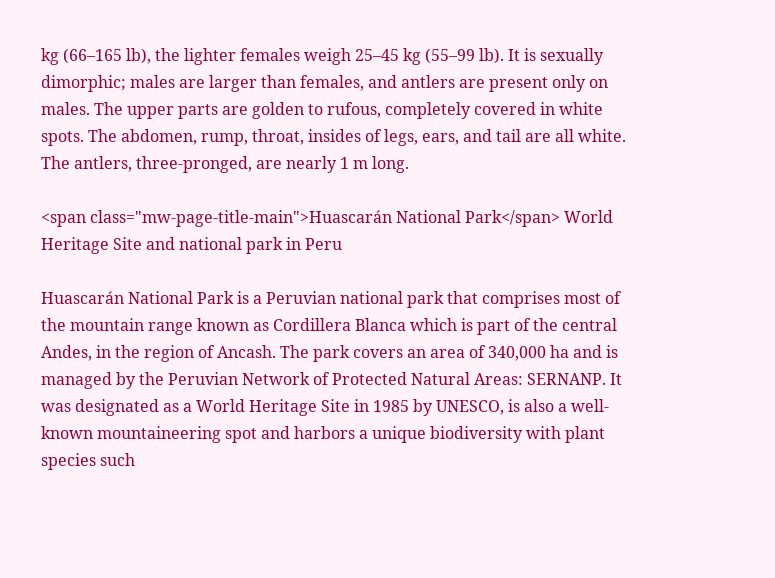kg (66–165 lb), the lighter females weigh 25–45 kg (55–99 lb). It is sexually dimorphic; males are larger than females, and antlers are present only on males. The upper parts are golden to rufous, completely covered in white spots. The abdomen, rump, throat, insides of legs, ears, and tail are all white. The antlers, three-pronged, are nearly 1 m long.

<span class="mw-page-title-main">Huascarán National Park</span> World Heritage Site and national park in Peru

Huascarán National Park is a Peruvian national park that comprises most of the mountain range known as Cordillera Blanca which is part of the central Andes, in the region of Ancash. The park covers an area of 340,000 ha and is managed by the Peruvian Network of Protected Natural Areas: SERNANP. It was designated as a World Heritage Site in 1985 by UNESCO, is also a well-known mountaineering spot and harbors a unique biodiversity with plant species such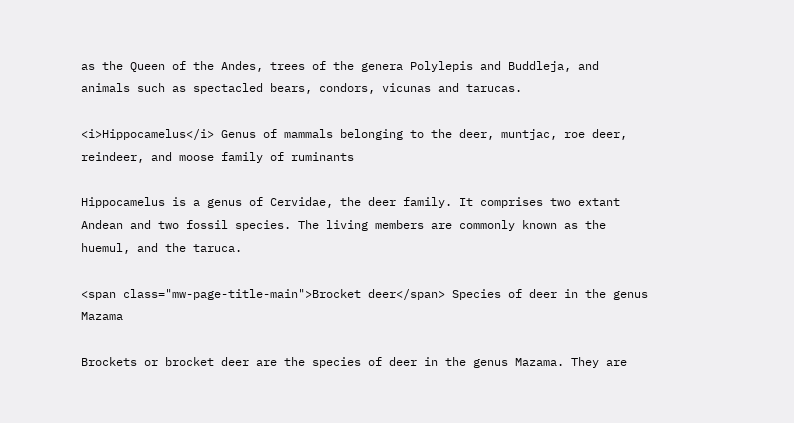as the Queen of the Andes, trees of the genera Polylepis and Buddleja, and animals such as spectacled bears, condors, vicunas and tarucas.

<i>Hippocamelus</i> Genus of mammals belonging to the deer, muntjac, roe deer, reindeer, and moose family of ruminants

Hippocamelus is a genus of Cervidae, the deer family. It comprises two extant Andean and two fossil species. The living members are commonly known as the huemul, and the taruca.

<span class="mw-page-title-main">Brocket deer</span> Species of deer in the genus Mazama

Brockets or brocket deer are the species of deer in the genus Mazama. They are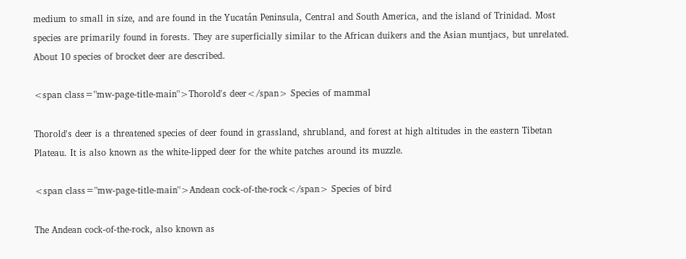medium to small in size, and are found in the Yucatán Peninsula, Central and South America, and the island of Trinidad. Most species are primarily found in forests. They are superficially similar to the African duikers and the Asian muntjacs, but unrelated. About 10 species of brocket deer are described.

<span class="mw-page-title-main">Thorold's deer</span> Species of mammal

Thorold's deer is a threatened species of deer found in grassland, shrubland, and forest at high altitudes in the eastern Tibetan Plateau. It is also known as the white-lipped deer for the white patches around its muzzle.

<span class="mw-page-title-main">Andean cock-of-the-rock</span> Species of bird

The Andean cock-of-the-rock, also known as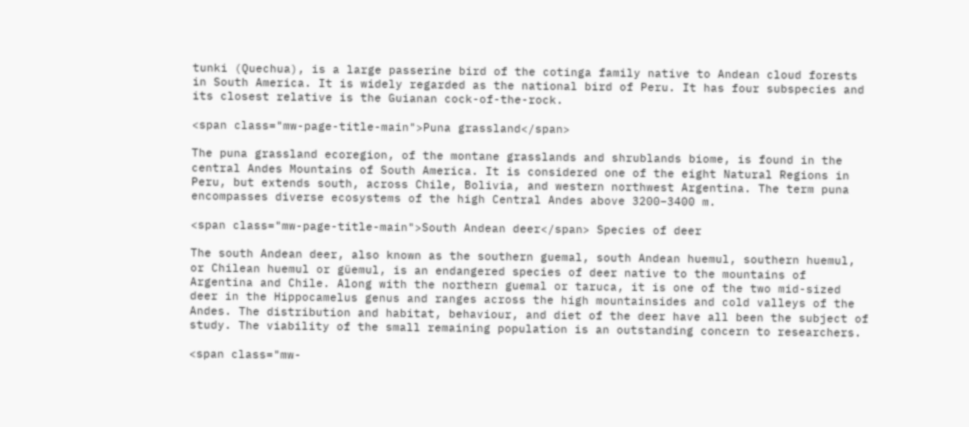tunki (Quechua), is a large passerine bird of the cotinga family native to Andean cloud forests in South America. It is widely regarded as the national bird of Peru. It has four subspecies and its closest relative is the Guianan cock-of-the-rock.

<span class="mw-page-title-main">Puna grassland</span>

The puna grassland ecoregion, of the montane grasslands and shrublands biome, is found in the central Andes Mountains of South America. It is considered one of the eight Natural Regions in Peru, but extends south, across Chile, Bolivia, and western northwest Argentina. The term puna encompasses diverse ecosystems of the high Central Andes above 3200–3400 m.

<span class="mw-page-title-main">South Andean deer</span> Species of deer

The south Andean deer, also known as the southern guemal, south Andean huemul, southern huemul, or Chilean huemul or güemul, is an endangered species of deer native to the mountains of Argentina and Chile. Along with the northern guemal or taruca, it is one of the two mid-sized deer in the Hippocamelus genus and ranges across the high mountainsides and cold valleys of the Andes. The distribution and habitat, behaviour, and diet of the deer have all been the subject of study. The viability of the small remaining population is an outstanding concern to researchers.

<span class="mw-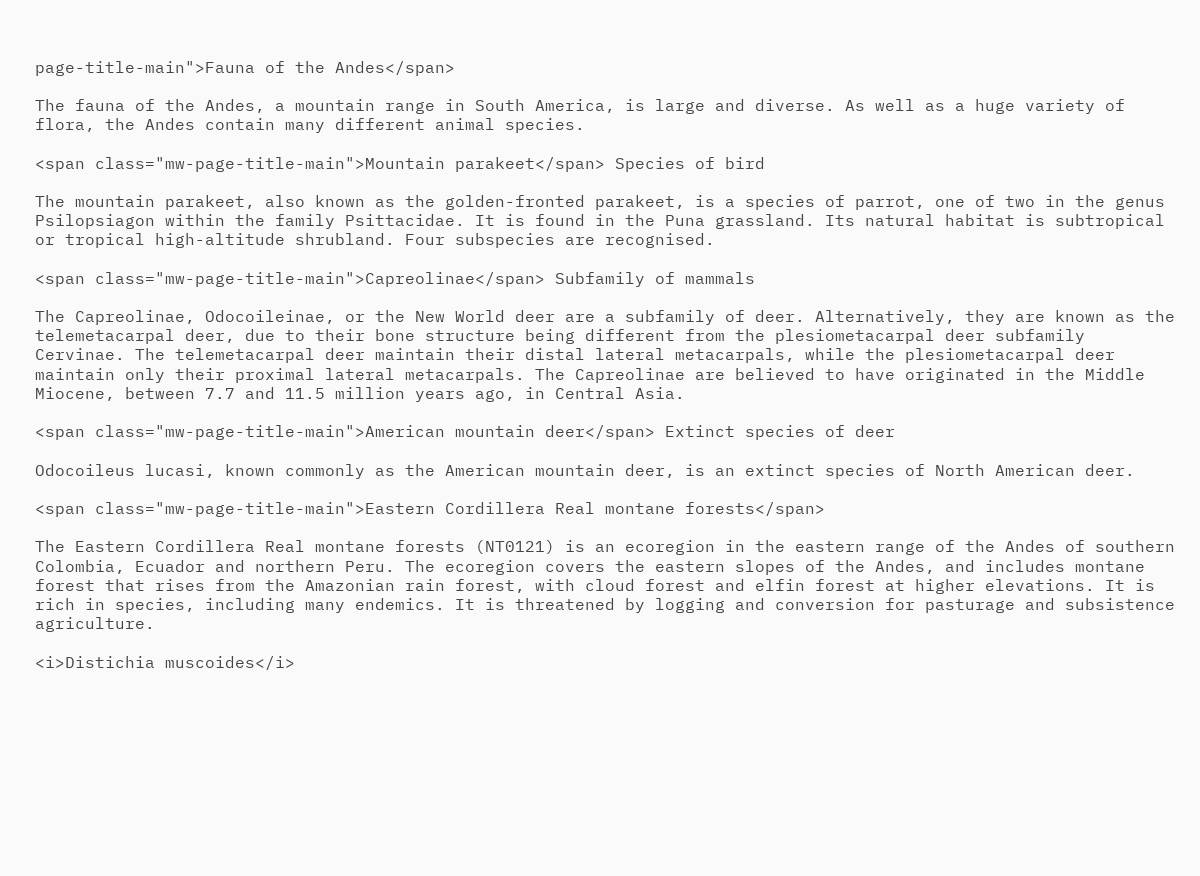page-title-main">Fauna of the Andes</span>

The fauna of the Andes, a mountain range in South America, is large and diverse. As well as a huge variety of flora, the Andes contain many different animal species.

<span class="mw-page-title-main">Mountain parakeet</span> Species of bird

The mountain parakeet, also known as the golden-fronted parakeet, is a species of parrot, one of two in the genus Psilopsiagon within the family Psittacidae. It is found in the Puna grassland. Its natural habitat is subtropical or tropical high-altitude shrubland. Four subspecies are recognised.

<span class="mw-page-title-main">Capreolinae</span> Subfamily of mammals

The Capreolinae, Odocoileinae, or the New World deer are a subfamily of deer. Alternatively, they are known as the telemetacarpal deer, due to their bone structure being different from the plesiometacarpal deer subfamily Cervinae. The telemetacarpal deer maintain their distal lateral metacarpals, while the plesiometacarpal deer maintain only their proximal lateral metacarpals. The Capreolinae are believed to have originated in the Middle Miocene, between 7.7 and 11.5 million years ago, in Central Asia.

<span class="mw-page-title-main">American mountain deer</span> Extinct species of deer

Odocoileus lucasi, known commonly as the American mountain deer, is an extinct species of North American deer.

<span class="mw-page-title-main">Eastern Cordillera Real montane forests</span>

The Eastern Cordillera Real montane forests (NT0121) is an ecoregion in the eastern range of the Andes of southern Colombia, Ecuador and northern Peru. The ecoregion covers the eastern slopes of the Andes, and includes montane forest that rises from the Amazonian rain forest, with cloud forest and elfin forest at higher elevations. It is rich in species, including many endemics. It is threatened by logging and conversion for pasturage and subsistence agriculture.

<i>Distichia muscoides</i>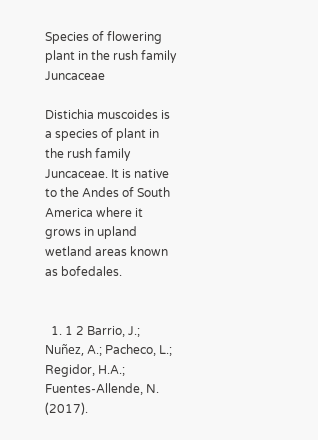Species of flowering plant in the rush family Juncaceae

Distichia muscoides is a species of plant in the rush family Juncaceae. It is native to the Andes of South America where it grows in upland wetland areas known as bofedales.


  1. 1 2 Barrio, J.; Nuñez, A.; Pacheco, L.; Regidor, H.A.; Fuentes-Allende, N. (2017).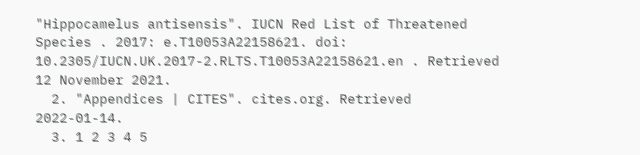"Hippocamelus antisensis". IUCN Red List of Threatened Species . 2017: e.T10053A22158621. doi: 10.2305/IUCN.UK.2017-2.RLTS.T10053A22158621.en . Retrieved 12 November 2021.
  2. "Appendices | CITES". cites.org. Retrieved 2022-01-14.
  3. 1 2 3 4 5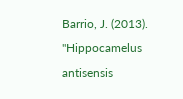Barrio, J. (2013). "Hippocamelus antisensis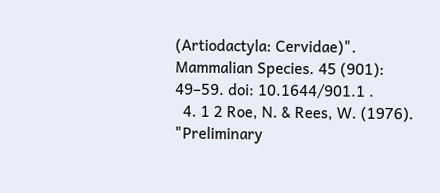(Artiodactyla: Cervidae)". Mammalian Species. 45 (901): 49–59. doi: 10.1644/901.1 .
  4. 1 2 Roe, N. & Rees, W. (1976). "Preliminary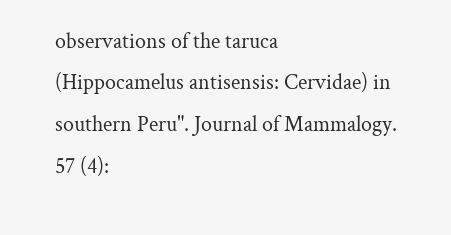observations of the taruca (Hippocamelus antisensis: Cervidae) in southern Peru". Journal of Mammalogy. 57 (4):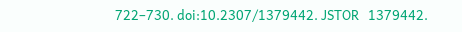722–730. doi:10.2307/1379442. JSTOR   1379442.